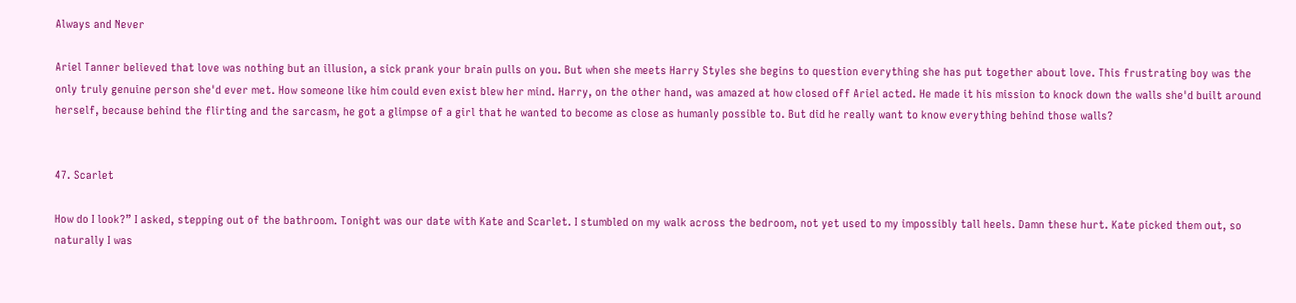Always and Never

Ariel Tanner believed that love was nothing but an illusion, a sick prank your brain pulls on you. But when she meets Harry Styles she begins to question everything she has put together about love. This frustrating boy was the only truly genuine person she'd ever met. How someone like him could even exist blew her mind. Harry, on the other hand, was amazed at how closed off Ariel acted. He made it his mission to knock down the walls she'd built around herself, because behind the flirting and the sarcasm, he got a glimpse of a girl that he wanted to become as close as humanly possible to. But did he really want to know everything behind those walls?


47. Scarlet

How do I look?” I asked, stepping out of the bathroom. Tonight was our date with Kate and Scarlet. I stumbled on my walk across the bedroom, not yet used to my impossibly tall heels. Damn these hurt. Kate picked them out, so naturally I was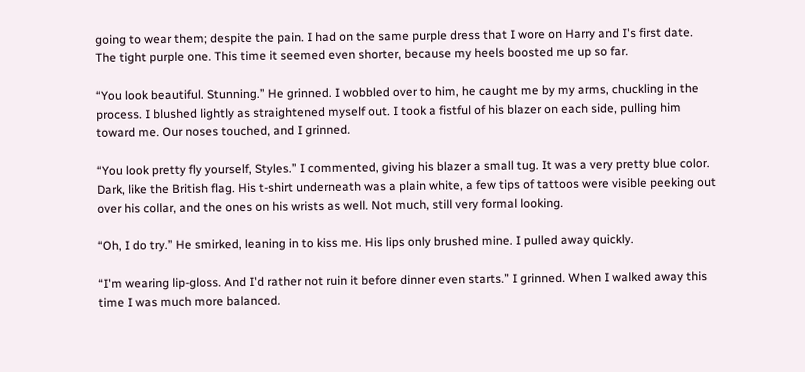going to wear them; despite the pain. I had on the same purple dress that I wore on Harry and I's first date. The tight purple one. This time it seemed even shorter, because my heels boosted me up so far.

“You look beautiful. Stunning.” He grinned. I wobbled over to him, he caught me by my arms, chuckling in the process. I blushed lightly as straightened myself out. I took a fistful of his blazer on each side, pulling him toward me. Our noses touched, and I grinned.

“You look pretty fly yourself, Styles.” I commented, giving his blazer a small tug. It was a very pretty blue color. Dark, like the British flag. His t-shirt underneath was a plain white, a few tips of tattoos were visible peeking out over his collar, and the ones on his wrists as well. Not much, still very formal looking.

“Oh, I do try.” He smirked, leaning in to kiss me. His lips only brushed mine. I pulled away quickly.

“I'm wearing lip-gloss. And I'd rather not ruin it before dinner even starts.” I grinned. When I walked away this time I was much more balanced.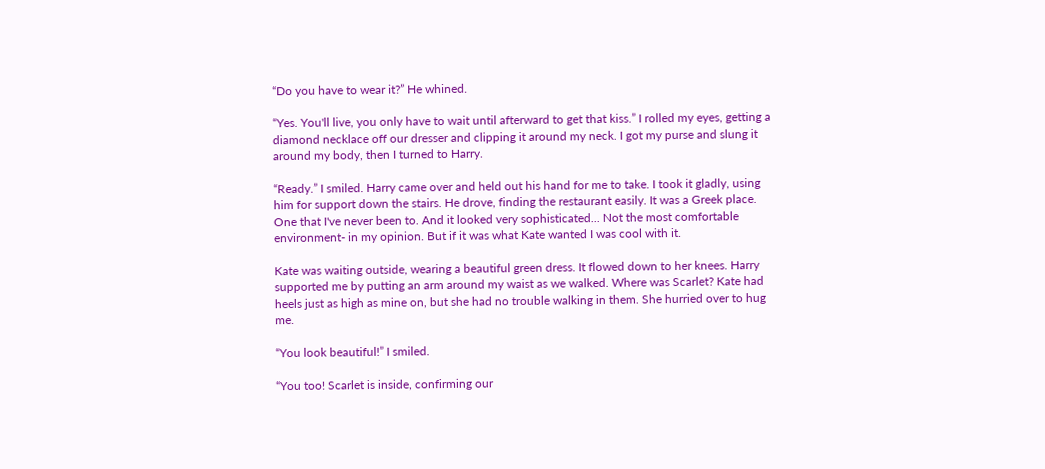“Do you have to wear it?” He whined.

“Yes. You'll live, you only have to wait until afterward to get that kiss.” I rolled my eyes, getting a diamond necklace off our dresser and clipping it around my neck. I got my purse and slung it around my body, then I turned to Harry.

“Ready.” I smiled. Harry came over and held out his hand for me to take. I took it gladly, using him for support down the stairs. He drove, finding the restaurant easily. It was a Greek place. One that I've never been to. And it looked very sophisticated... Not the most comfortable environment- in my opinion. But if it was what Kate wanted I was cool with it.

Kate was waiting outside, wearing a beautiful green dress. It flowed down to her knees. Harry supported me by putting an arm around my waist as we walked. Where was Scarlet? Kate had heels just as high as mine on, but she had no trouble walking in them. She hurried over to hug me.

“You look beautiful!” I smiled.

“You too! Scarlet is inside, confirming our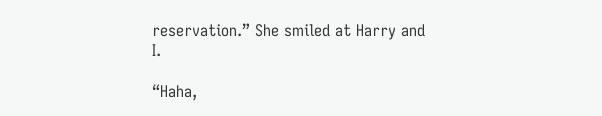reservation.” She smiled at Harry and I.

“Haha,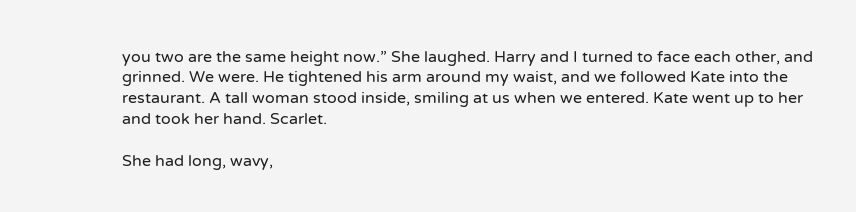you two are the same height now.” She laughed. Harry and I turned to face each other, and grinned. We were. He tightened his arm around my waist, and we followed Kate into the restaurant. A tall woman stood inside, smiling at us when we entered. Kate went up to her and took her hand. Scarlet.

She had long, wavy,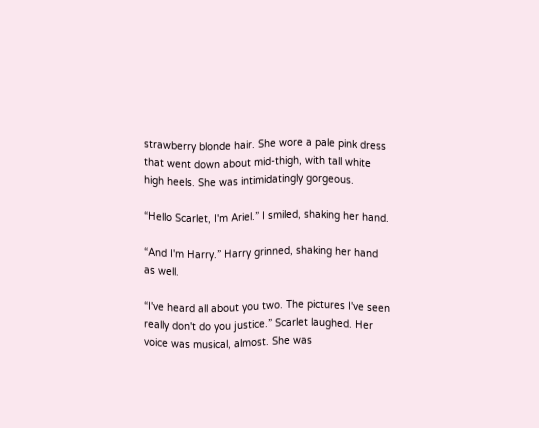strawberry blonde hair. She wore a pale pink dress that went down about mid-thigh, with tall white high heels. She was intimidatingly gorgeous.

“Hello Scarlet, I'm Ariel.” I smiled, shaking her hand.

“And I'm Harry.” Harry grinned, shaking her hand as well.

“I've heard all about you two. The pictures I've seen really don't do you justice.” Scarlet laughed. Her voice was musical, almost. She was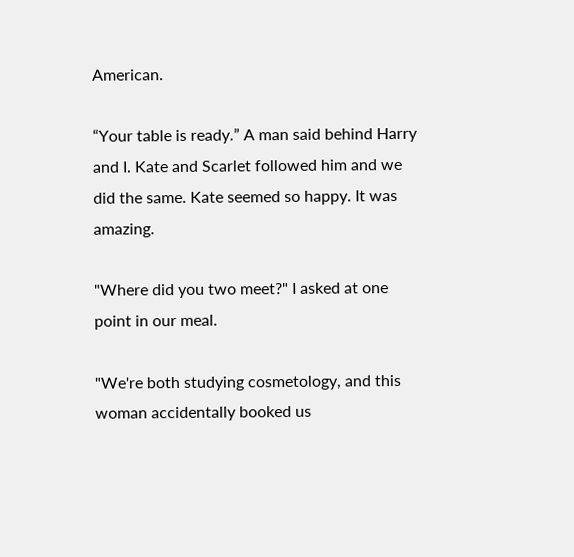American.

“Your table is ready.” A man said behind Harry and I. Kate and Scarlet followed him and we did the same. Kate seemed so happy. It was amazing.

"Where did you two meet?" I asked at one point in our meal.

"We're both studying cosmetology, and this woman accidentally booked us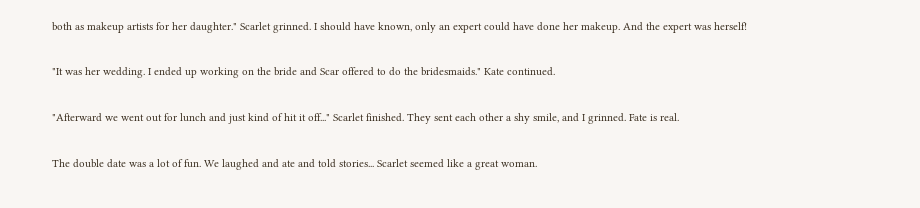both as makeup artists for her daughter." Scarlet grinned. I should have known, only an expert could have done her makeup. And the expert was herself!

"It was her wedding. I ended up working on the bride and Scar offered to do the bridesmaids." Kate continued.

"Afterward we went out for lunch and just kind of hit it off..." Scarlet finished. They sent each other a shy smile, and I grinned. Fate is real.

The double date was a lot of fun. We laughed and ate and told stories... Scarlet seemed like a great woman.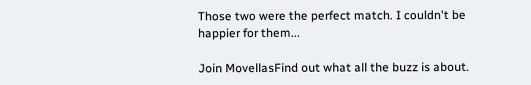Those two were the perfect match. I couldn't be happier for them...

Join MovellasFind out what all the buzz is about.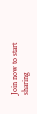Join now to start sharing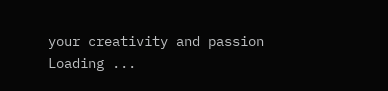your creativity and passion
Loading ...